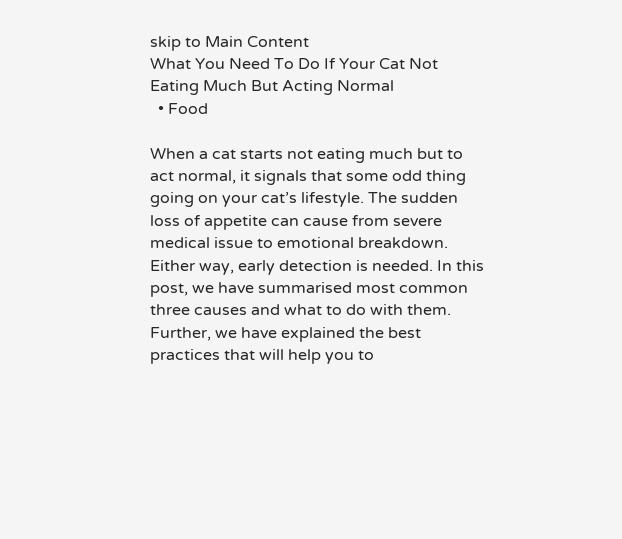skip to Main Content
What You Need To Do If Your Cat Not Eating Much But Acting Normal
  • Food

When a cat starts not eating much but to act normal, it signals that some odd thing going on your cat’s lifestyle. The sudden loss of appetite can cause from severe medical issue to emotional breakdown. Either way, early detection is needed. In this post, we have summarised most common three causes and what to do with them. Further, we have explained the best practices that will help you to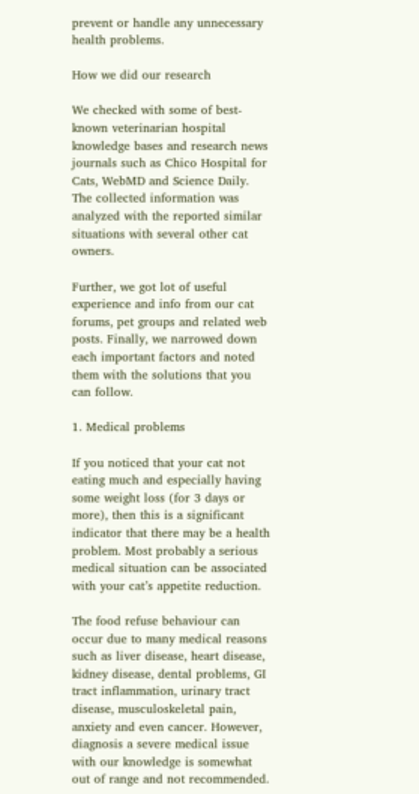prevent or handle any unnecessary health problems.

How we did our research

We checked with some of best-known veterinarian hospital knowledge bases and research news journals such as Chico Hospital for Cats, WebMD and Science Daily. The collected information was analyzed with the reported similar situations with several other cat owners.

Further, we got lot of useful experience and info from our cat forums, pet groups and related web posts. Finally, we narrowed down each important factors and noted them with the solutions that you can follow.

1. Medical problems

If you noticed that your cat not eating much and especially having some weight loss (for 3 days or more), then this is a significant indicator that there may be a health problem. Most probably a serious medical situation can be associated with your cat’s appetite reduction.

The food refuse behaviour can occur due to many medical reasons such as liver disease, heart disease, kidney disease, dental problems, GI tract inflammation, urinary tract disease, musculoskeletal pain, anxiety and even cancer. However, diagnosis a severe medical issue with our knowledge is somewhat out of range and not recommended.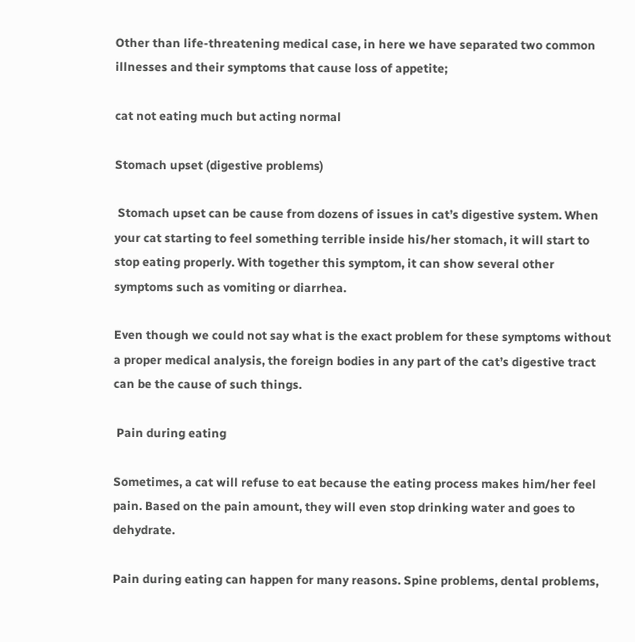Other than life-threatening medical case, in here we have separated two common illnesses and their symptoms that cause loss of appetite;

cat not eating much but acting normal

Stomach upset (digestive problems)

 Stomach upset can be cause from dozens of issues in cat’s digestive system. When your cat starting to feel something terrible inside his/her stomach, it will start to stop eating properly. With together this symptom, it can show several other symptoms such as vomiting or diarrhea.

Even though we could not say what is the exact problem for these symptoms without a proper medical analysis, the foreign bodies in any part of the cat’s digestive tract can be the cause of such things.

 Pain during eating

Sometimes, a cat will refuse to eat because the eating process makes him/her feel pain. Based on the pain amount, they will even stop drinking water and goes to dehydrate.

Pain during eating can happen for many reasons. Spine problems, dental problems,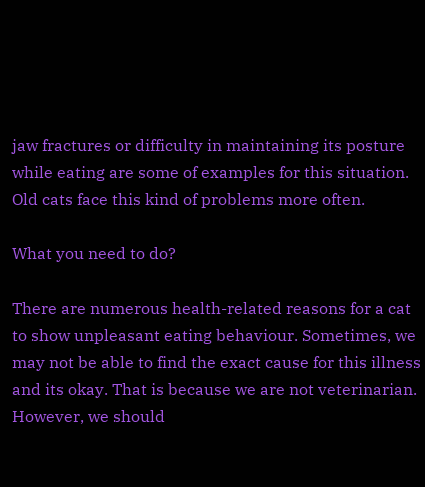jaw fractures or difficulty in maintaining its posture while eating are some of examples for this situation. Old cats face this kind of problems more often.

What you need to do?

There are numerous health-related reasons for a cat to show unpleasant eating behaviour. Sometimes, we may not be able to find the exact cause for this illness and its okay. That is because we are not veterinarian. However, we should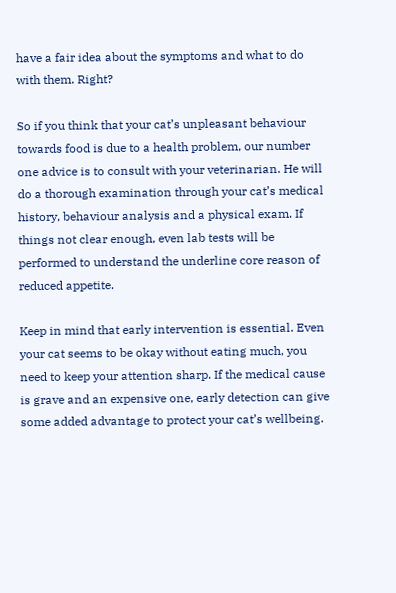have a fair idea about the symptoms and what to do with them. Right?

So if you think that your cat’s unpleasant behaviour towards food is due to a health problem, our number one advice is to consult with your veterinarian. He will do a thorough examination through your cat’s medical history, behaviour analysis and a physical exam. If things not clear enough, even lab tests will be performed to understand the underline core reason of reduced appetite.

Keep in mind that early intervention is essential. Even your cat seems to be okay without eating much, you need to keep your attention sharp. If the medical cause is grave and an expensive one, early detection can give some added advantage to protect your cat’s wellbeing.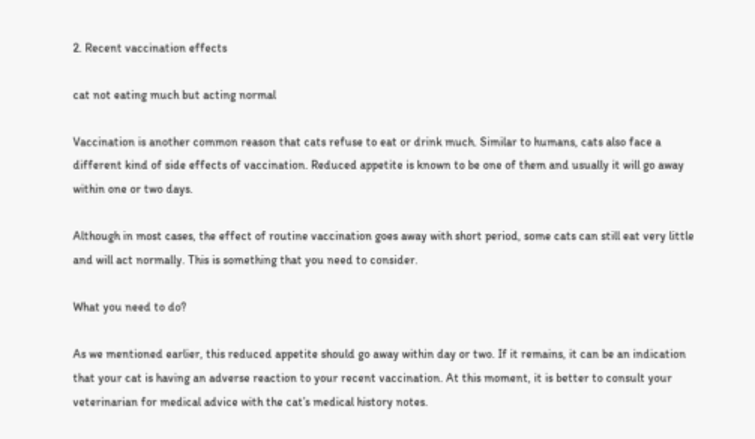2. Recent vaccination effects

cat not eating much but acting normal

Vaccination is another common reason that cats refuse to eat or drink much. Similar to humans, cats also face a different kind of side effects of vaccination. Reduced appetite is known to be one of them and usually it will go away within one or two days.

Although in most cases, the effect of routine vaccination goes away with short period, some cats can still eat very little and will act normally. This is something that you need to consider.

What you need to do?

As we mentioned earlier, this reduced appetite should go away within day or two. If it remains, it can be an indication that your cat is having an adverse reaction to your recent vaccination. At this moment, it is better to consult your veterinarian for medical advice with the cat’s medical history notes.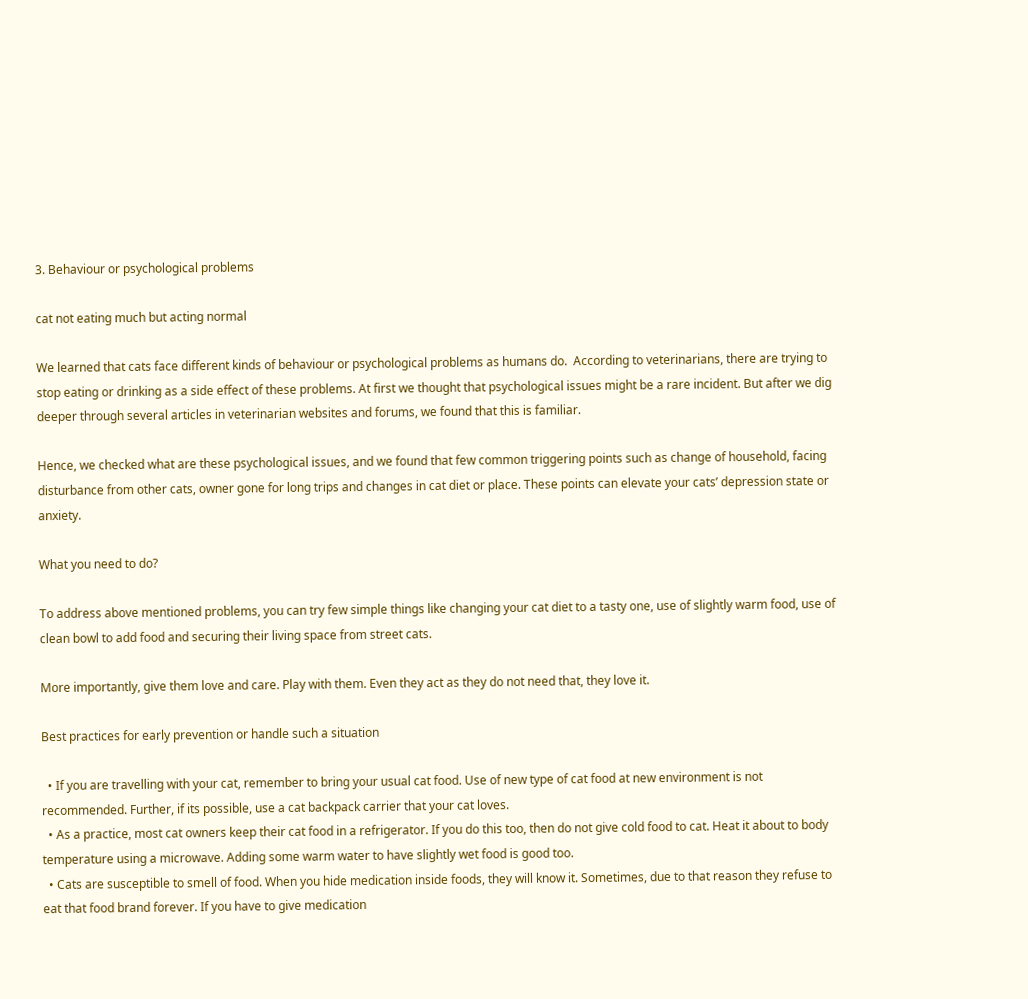3. Behaviour or psychological problems

cat not eating much but acting normal

We learned that cats face different kinds of behaviour or psychological problems as humans do.  According to veterinarians, there are trying to stop eating or drinking as a side effect of these problems. At first we thought that psychological issues might be a rare incident. But after we dig deeper through several articles in veterinarian websites and forums, we found that this is familiar.

Hence, we checked what are these psychological issues, and we found that few common triggering points such as change of household, facing disturbance from other cats, owner gone for long trips and changes in cat diet or place. These points can elevate your cats’ depression state or anxiety.

What you need to do?

To address above mentioned problems, you can try few simple things like changing your cat diet to a tasty one, use of slightly warm food, use of clean bowl to add food and securing their living space from street cats.

More importantly, give them love and care. Play with them. Even they act as they do not need that, they love it.

Best practices for early prevention or handle such a situation

  • If you are travelling with your cat, remember to bring your usual cat food. Use of new type of cat food at new environment is not recommended. Further, if its possible, use a cat backpack carrier that your cat loves.
  • As a practice, most cat owners keep their cat food in a refrigerator. If you do this too, then do not give cold food to cat. Heat it about to body temperature using a microwave. Adding some warm water to have slightly wet food is good too.
  • Cats are susceptible to smell of food. When you hide medication inside foods, they will know it. Sometimes, due to that reason they refuse to eat that food brand forever. If you have to give medication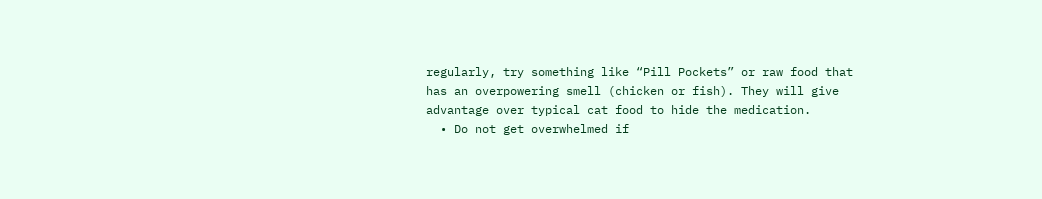regularly, try something like “Pill Pockets” or raw food that has an overpowering smell (chicken or fish). They will give advantage over typical cat food to hide the medication.
  • Do not get overwhelmed if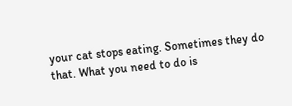your cat stops eating. Sometimes they do that. What you need to do is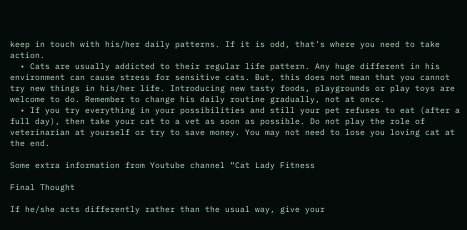keep in touch with his/her daily patterns. If it is odd, that’s where you need to take action.
  • Cats are usually addicted to their regular life pattern. Any huge different in his environment can cause stress for sensitive cats. But, this does not mean that you cannot try new things in his/her life. Introducing new tasty foods, playgrounds or play toys are welcome to do. Remember to change his daily routine gradually, not at once.
  • If you try everything in your possibilities and still your pet refuses to eat (after a full day), then take your cat to a vet as soon as possible. Do not play the role of veterinarian at yourself or try to save money. You may not need to lose you loving cat at the end.

Some extra information from Youtube channel “Cat Lady Fitness

Final Thought

If he/she acts differently rather than the usual way, give your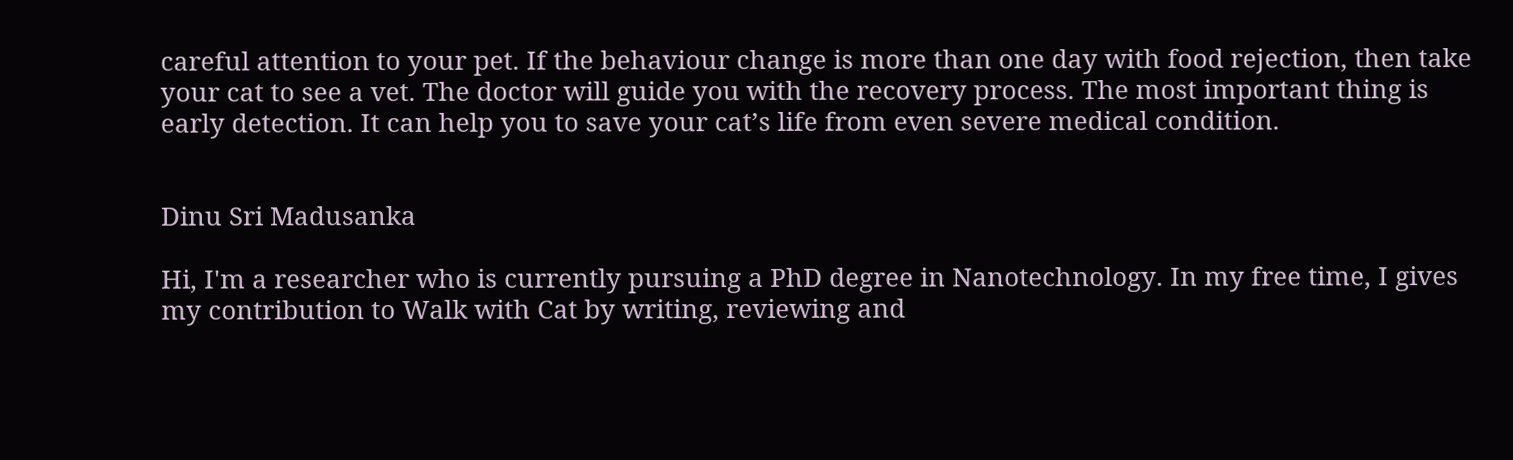careful attention to your pet. If the behaviour change is more than one day with food rejection, then take your cat to see a vet. The doctor will guide you with the recovery process. The most important thing is early detection. It can help you to save your cat’s life from even severe medical condition.


Dinu Sri Madusanka

Hi, I'm a researcher who is currently pursuing a PhD degree in Nanotechnology. In my free time, I gives my contribution to Walk with Cat by writing, reviewing and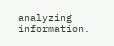analyzing information.